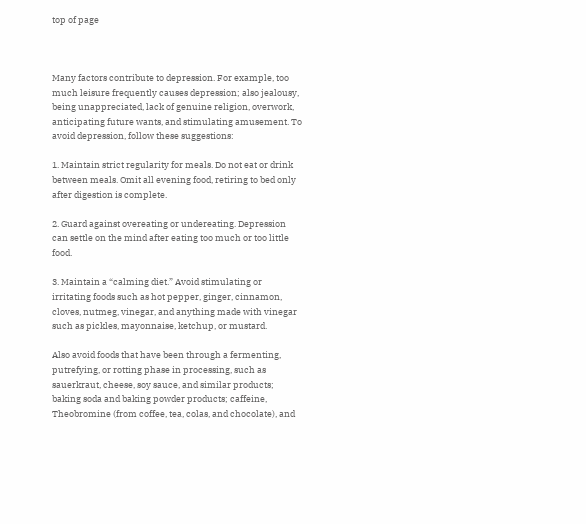top of page



Many factors contribute to depression. For example, too much leisure frequently causes depression; also jealousy, being unappreciated, lack of genuine religion, overwork, anticipating future wants, and stimulating amusement. To avoid depression, follow these suggestions:

1. Maintain strict regularity for meals. Do not eat or drink between meals. Omit all evening food, retiring to bed only after digestion is complete.

2. Guard against overeating or undereating. Depression can settle on the mind after eating too much or too little food.

3. Maintain a “calming diet.” Avoid stimulating or irritating foods such as hot pepper, ginger, cinnamon, cloves, nutmeg, vinegar, and anything made with vinegar such as pickles, mayonnaise, ketchup, or mustard.

Also avoid foods that have been through a fermenting, putrefying, or rotting phase in processing, such as sauerkraut, cheese, soy sauce, and similar products; baking soda and baking powder products; caffeine, Theobromine (from coffee, tea, colas, and chocolate), and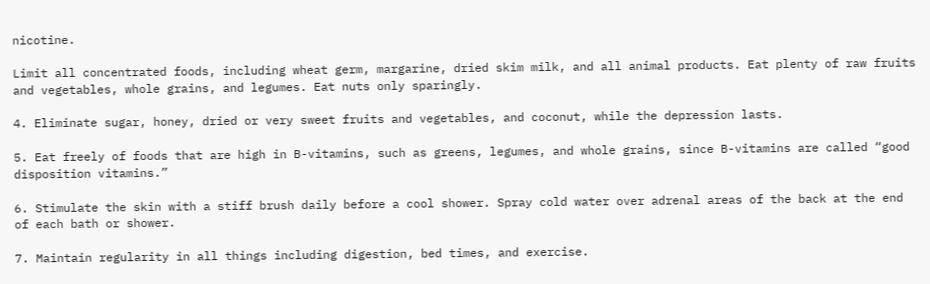nicotine.

Limit all concentrated foods, including wheat germ, margarine, dried skim milk, and all animal products. Eat plenty of raw fruits and vegetables, whole grains, and legumes. Eat nuts only sparingly.

4. Eliminate sugar, honey, dried or very sweet fruits and vegetables, and coconut, while the depression lasts.

5. Eat freely of foods that are high in B-vitamins, such as greens, legumes, and whole grains, since B-vitamins are called “good disposition vitamins.”

6. Stimulate the skin with a stiff brush daily before a cool shower. Spray cold water over adrenal areas of the back at the end of each bath or shower.

7. Maintain regularity in all things including digestion, bed times, and exercise.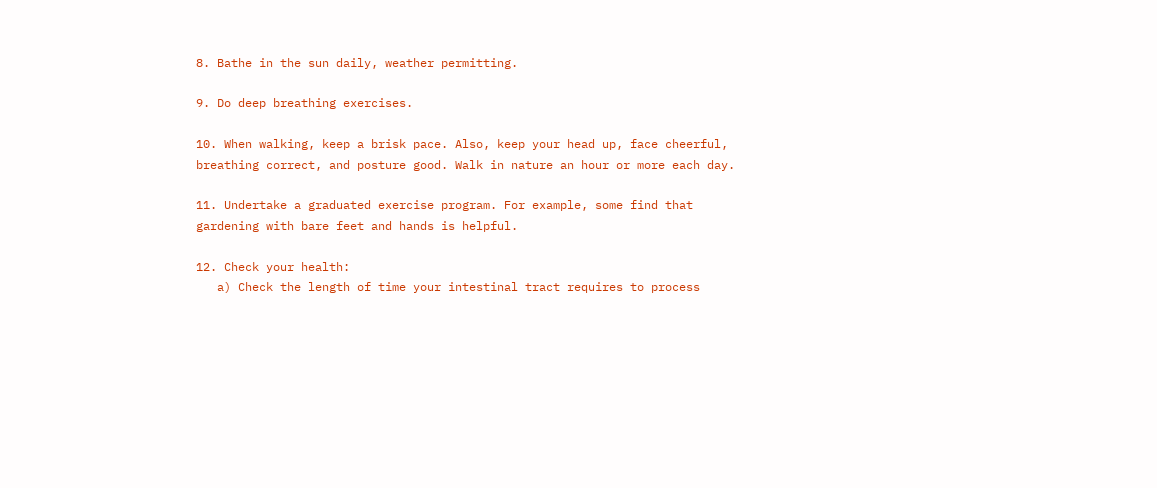8. Bathe in the sun daily, weather permitting.

9. Do deep breathing exercises.

10. When walking, keep a brisk pace. Also, keep your head up, face cheerful, breathing correct, and posture good. Walk in nature an hour or more each day.

11. Undertake a graduated exercise program. For example, some find that gardening with bare feet and hands is helpful.

12. Check your health:
   a) Check the length of time your intestinal tract requires to process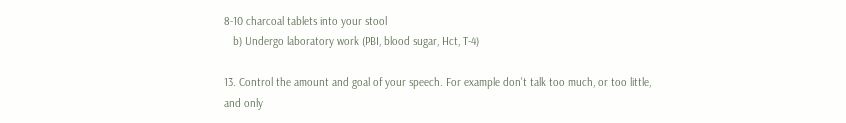8-10 charcoal tablets into your stool
   b) Undergo laboratory work (PBI, blood sugar, Hct, T-4)

13. Control the amount and goal of your speech. For example don't talk too much, or too little, and only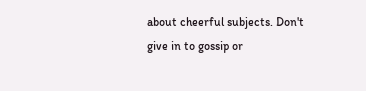about cheerful subjects. Don't give in to gossip or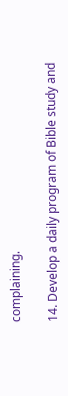complaining.

14. Develop a daily program of Bible study and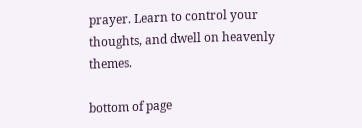prayer. Learn to control your thoughts, and dwell on heavenly themes.

bottom of page